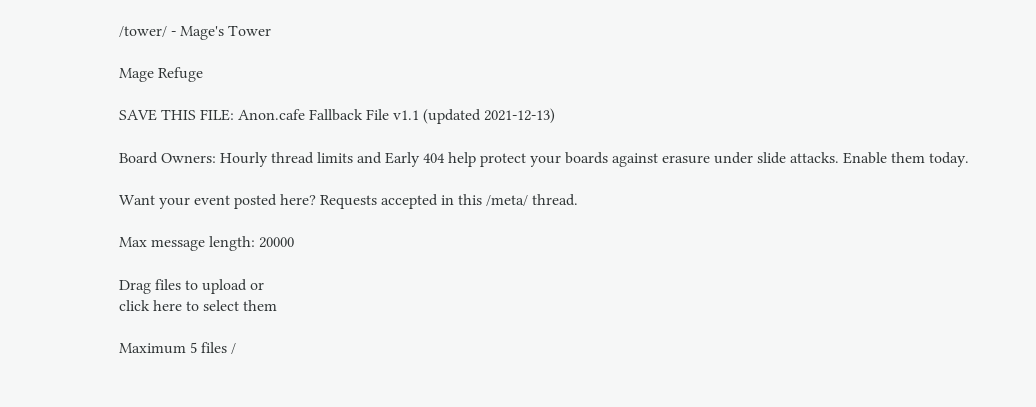/tower/ - Mage's Tower

Mage Refuge

SAVE THIS FILE: Anon.cafe Fallback File v1.1 (updated 2021-12-13)

Board Owners: Hourly thread limits and Early 404 help protect your boards against erasure under slide attacks. Enable them today.

Want your event posted here? Requests accepted in this /meta/ thread.

Max message length: 20000

Drag files to upload or
click here to select them

Maximum 5 files /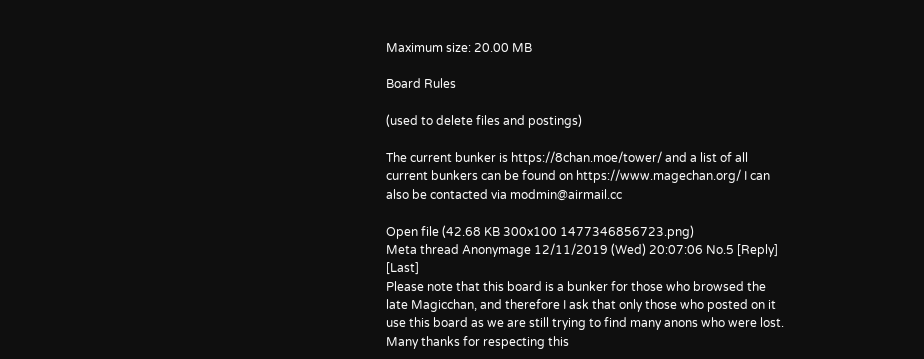Maximum size: 20.00 MB

Board Rules

(used to delete files and postings)

The current bunker is https://8chan.moe/tower/ and a list of all current bunkers can be found on https://www.magechan.org/ I can also be contacted via modmin@airmail.cc

Open file (42.68 KB 300x100 1477346856723.png)
Meta thread Anonymage 12/11/2019 (Wed) 20:07:06 No.5 [Reply] [Last]
Please note that this board is a bunker for those who browsed the late Magicchan, and therefore I ask that only those who posted on it use this board as we are still trying to find many anons who were lost. Many thanks for respecting this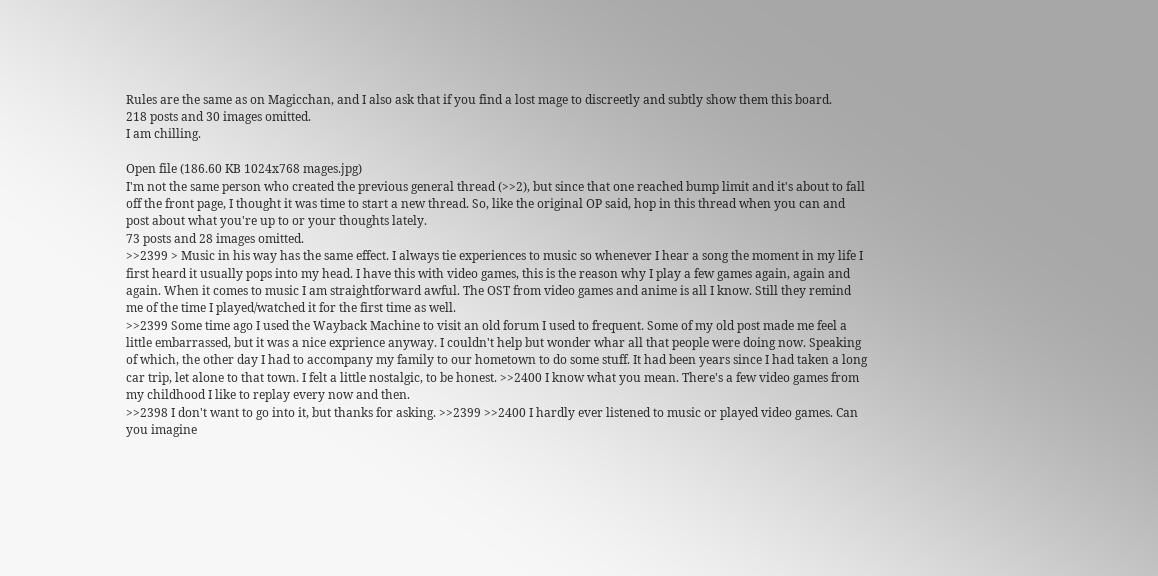Rules are the same as on Magicchan, and I also ask that if you find a lost mage to discreetly and subtly show them this board.
218 posts and 30 images omitted.
I am chilling.

Open file (186.60 KB 1024x768 mages.jpg)
I'm not the same person who created the previous general thread (>>2), but since that one reached bump limit and it's about to fall off the front page, I thought it was time to start a new thread. So, like the original OP said, hop in this thread when you can and post about what you're up to or your thoughts lately.
73 posts and 28 images omitted.
>>2399 > Music in his way has the same effect. I always tie experiences to music so whenever I hear a song the moment in my life I first heard it usually pops into my head. I have this with video games, this is the reason why I play a few games again, again and again. When it comes to music I am straightforward awful. The OST from video games and anime is all I know. Still they remind me of the time I played/watched it for the first time as well.
>>2399 Some time ago I used the Wayback Machine to visit an old forum I used to frequent. Some of my old post made me feel a little embarrassed, but it was a nice exprience anyway. I couldn't help but wonder whar all that people were doing now. Speaking of which, the other day I had to accompany my family to our hometown to do some stuff. It had been years since I had taken a long car trip, let alone to that town. I felt a little nostalgic, to be honest. >>2400 I know what you mean. There's a few video games from my childhood I like to replay every now and then.
>>2398 I don't want to go into it, but thanks for asking. >>2399 >>2400 I hardly ever listened to music or played video games. Can you imagine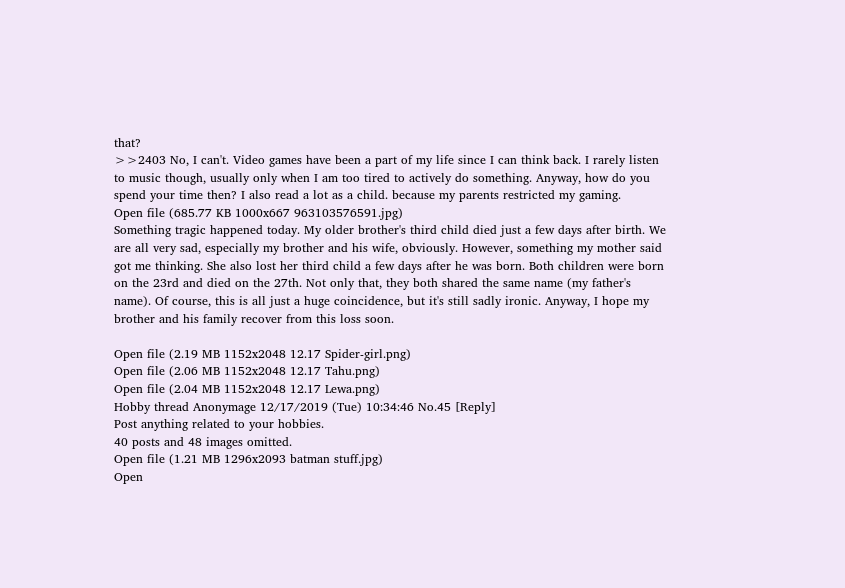that?
>>2403 No, I can't. Video games have been a part of my life since I can think back. I rarely listen to music though, usually only when I am too tired to actively do something. Anyway, how do you spend your time then? I also read a lot as a child. because my parents restricted my gaming.
Open file (685.77 KB 1000x667 963103576591.jpg)
Something tragic happened today. My older brother's third child died just a few days after birth. We are all very sad, especially my brother and his wife, obviously. However, something my mother said got me thinking. She also lost her third child a few days after he was born. Both children were born on the 23rd and died on the 27th. Not only that, they both shared the same name (my father's name). Of course, this is all just a huge coincidence, but it's still sadly ironic. Anyway, I hope my brother and his family recover from this loss soon.

Open file (2.19 MB 1152x2048 12.17 Spider-girl.png)
Open file (2.06 MB 1152x2048 12.17 Tahu.png)
Open file (2.04 MB 1152x2048 12.17 Lewa.png)
Hobby thread Anonymage 12/17/2019 (Tue) 10:34:46 No.45 [Reply]
Post anything related to your hobbies.
40 posts and 48 images omitted.
Open file (1.21 MB 1296x2093 batman stuff.jpg)
Open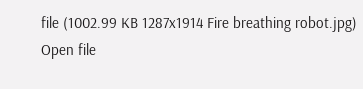file (1002.99 KB 1287x1914 Fire breathing robot.jpg)
Open file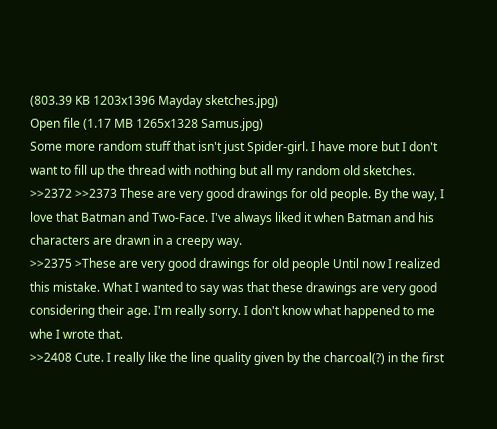(803.39 KB 1203x1396 Mayday sketches.jpg)
Open file (1.17 MB 1265x1328 Samus.jpg)
Some more random stuff that isn't just Spider-girl. I have more but I don't want to fill up the thread with nothing but all my random old sketches.
>>2372 >>2373 These are very good drawings for old people. By the way, I love that Batman and Two-Face. I've always liked it when Batman and his characters are drawn in a creepy way.
>>2375 >These are very good drawings for old people Until now I realized this mistake. What I wanted to say was that these drawings are very good considering their age. I'm really sorry. I don't know what happened to me whe I wrote that.
>>2408 Cute. I really like the line quality given by the charcoal(?) in the first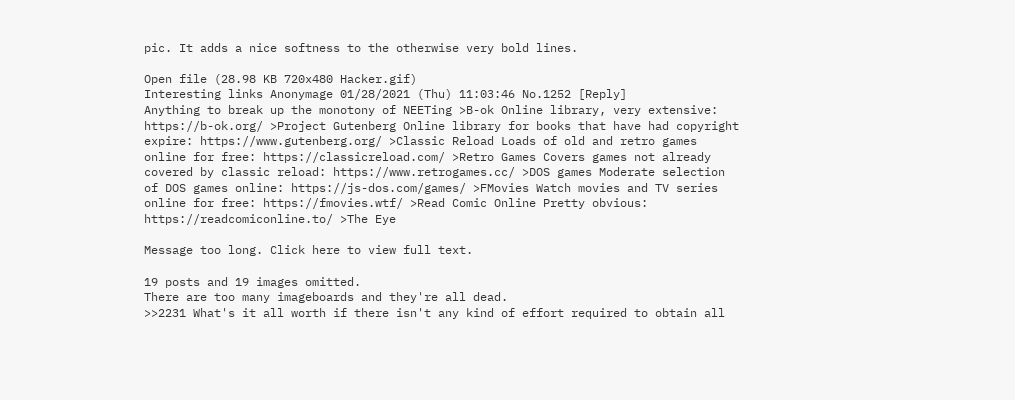pic. It adds a nice softness to the otherwise very bold lines.

Open file (28.98 KB 720x480 Hacker.gif)
Interesting links Anonymage 01/28/2021 (Thu) 11:03:46 No.1252 [Reply]
Anything to break up the monotony of NEETing >B-ok Online library, very extensive: https://b-ok.org/ >Project Gutenberg Online library for books that have had copyright expire: https://www.gutenberg.org/ >Classic Reload Loads of old and retro games online for free: https://classicreload.com/ >Retro Games Covers games not already covered by classic reload: https://www.retrogames.cc/ >DOS games Moderate selection of DOS games online: https://js-dos.com/games/ >FMovies Watch movies and TV series online for free: https://fmovies.wtf/ >Read Comic Online Pretty obvious: https://readcomiconline.to/ >The Eye

Message too long. Click here to view full text.

19 posts and 19 images omitted.
There are too many imageboards and they're all dead.
>>2231 What's it all worth if there isn't any kind of effort required to obtain all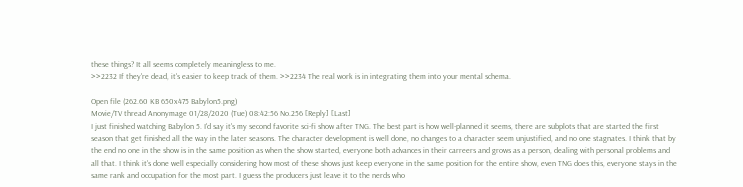these things? It all seems completely meaningless to me.
>>2232 If they're dead, it's easier to keep track of them. >>2234 The real work is in integrating them into your mental schema.

Open file (262.60 KB 650x475 Babylon5.png)
Movie/TV thread Anonymage 01/28/2020 (Tue) 08:42:56 No.256 [Reply] [Last]
I just finished watching Babylon 5. I'd say it's my second favorite sci-fi show after TNG. The best part is how well-planned it seems, there are subplots that are started the first season that get finished all the way in the later seasons. The character development is well done, no changes to a character seem unjustified, and no one stagnates. I think that by the end no one in the show is in the same position as when the show started, everyone both advances in their carreers and grows as a person, dealing with personal problems and all that. I think it's done well especially considering how most of these shows just keep everyone in the same position for the entire show, even TNG does this, everyone stays in the same rank and occupation for the most part. I guess the producers just leave it to the nerds who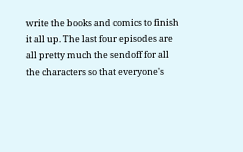write the books and comics to finish it all up. The last four episodes are all pretty much the sendoff for all the characters so that everyone's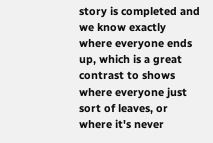story is completed and we know exactly where everyone ends up, which is a great contrast to shows where everyone just sort of leaves, or where it's never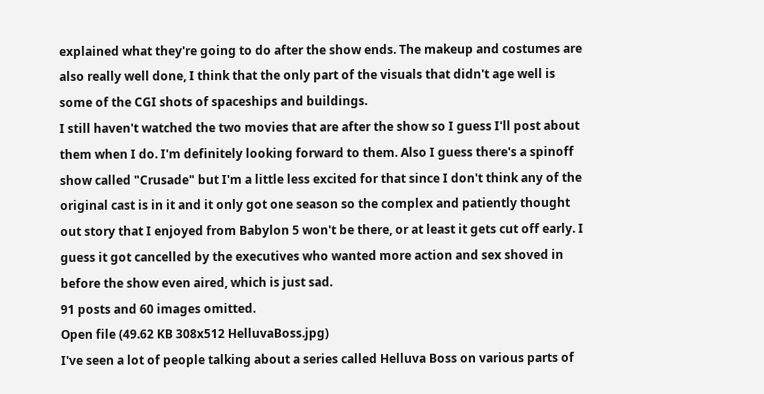explained what they're going to do after the show ends. The makeup and costumes are also really well done, I think that the only part of the visuals that didn't age well is some of the CGI shots of spaceships and buildings.
I still haven't watched the two movies that are after the show so I guess I'll post about them when I do. I'm definitely looking forward to them. Also I guess there's a spinoff show called "Crusade" but I'm a little less excited for that since I don't think any of the original cast is in it and it only got one season so the complex and patiently thought out story that I enjoyed from Babylon 5 won't be there, or at least it gets cut off early. I guess it got cancelled by the executives who wanted more action and sex shoved in before the show even aired, which is just sad.
91 posts and 60 images omitted.
Open file (49.62 KB 308x512 HelluvaBoss.jpg)
I've seen a lot of people talking about a series called Helluva Boss on various parts of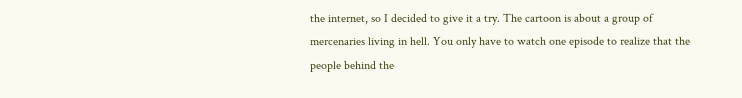the internet, so I decided to give it a try. The cartoon is about a group of mercenaries living in hell. You only have to watch one episode to realize that the people behind the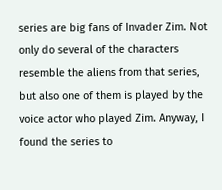series are big fans of Invader Zim. Not only do several of the characters resemble the aliens from that series, but also one of them is played by the voice actor who played Zim. Anyway, I found the series to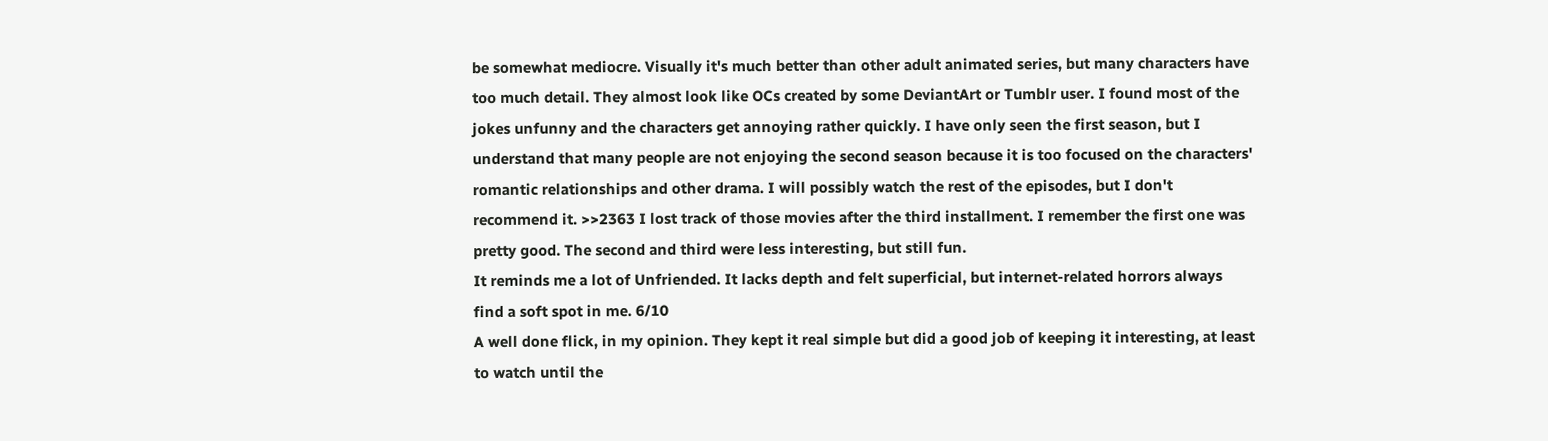be somewhat mediocre. Visually it's much better than other adult animated series, but many characters have too much detail. They almost look like OCs created by some DeviantArt or Tumblr user. I found most of the jokes unfunny and the characters get annoying rather quickly. I have only seen the first season, but I understand that many people are not enjoying the second season because it is too focused on the characters' romantic relationships and other drama. I will possibly watch the rest of the episodes, but I don't recommend it. >>2363 I lost track of those movies after the third installment. I remember the first one was pretty good. The second and third were less interesting, but still fun.
It reminds me a lot of Unfriended. It lacks depth and felt superficial, but internet-related horrors always find a soft spot in me. 6/10
A well done flick, in my opinion. They kept it real simple but did a good job of keeping it interesting, at least to watch until the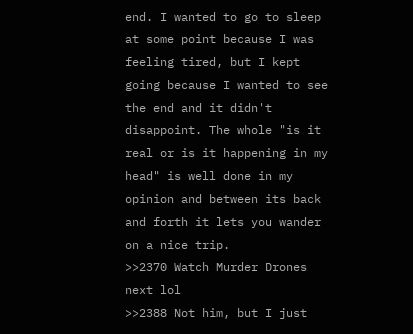end. I wanted to go to sleep at some point because I was feeling tired, but I kept going because I wanted to see the end and it didn't disappoint. The whole "is it real or is it happening in my head" is well done in my opinion and between its back and forth it lets you wander on a nice trip.
>>2370 Watch Murder Drones next lol
>>2388 Not him, but I just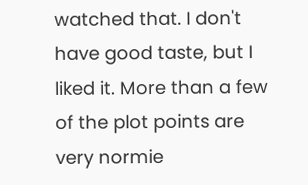watched that. I don't have good taste, but I liked it. More than a few of the plot points are very normie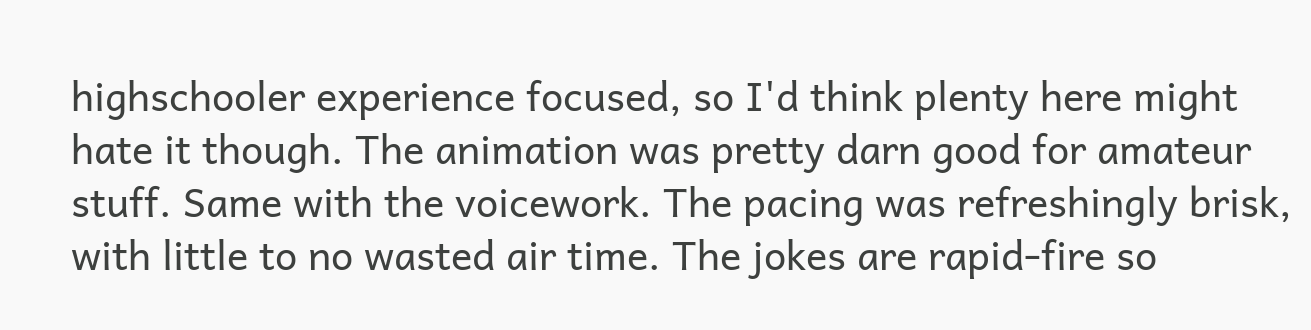highschooler experience focused, so I'd think plenty here might hate it though. The animation was pretty darn good for amateur stuff. Same with the voicework. The pacing was refreshingly brisk, with little to no wasted air time. The jokes are rapid-fire so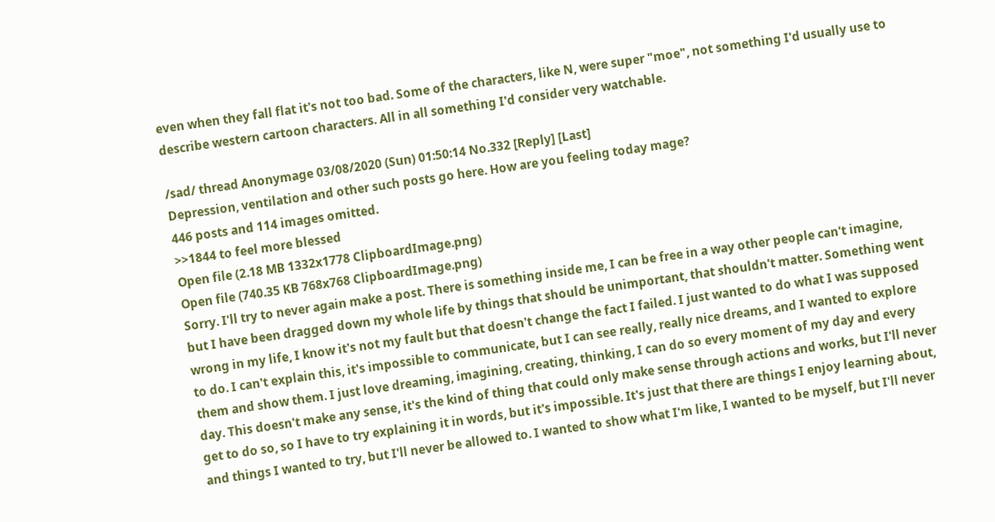even when they fall flat it's not too bad. Some of the characters, like N, were super "moe", not something I'd usually use to describe western cartoon characters. All in all something I'd consider very watchable.

/sad/ thread Anonymage 03/08/2020 (Sun) 01:50:14 No.332 [Reply] [Last]
Depression, ventilation and other such posts go here. How are you feeling today mage?
446 posts and 114 images omitted.
>>1844 to feel more blessed
Open file (2.18 MB 1332x1778 ClipboardImage.png)
Open file (740.35 KB 768x768 ClipboardImage.png)
Sorry. I'll try to never again make a post. There is something inside me, I can be free in a way other people can't imagine, but I have been dragged down my whole life by things that should be unimportant, that shouldn't matter. Something went wrong in my life, I know it's not my fault but that doesn't change the fact I failed. I just wanted to do what I was supposed to do. I can't explain this, it's impossible to communicate, but I can see really, really nice dreams, and I wanted to explore them and show them. I just love dreaming, imagining, creating, thinking, I can do so every moment of my day and every day. This doesn't make any sense, it's the kind of thing that could only make sense through actions and works, but I'll never get to do so, so I have to try explaining it in words, but it's impossible. It's just that there are things I enjoy learning about, and things I wanted to try, but I'll never be allowed to. I wanted to show what I'm like, I wanted to be myself, but I'll never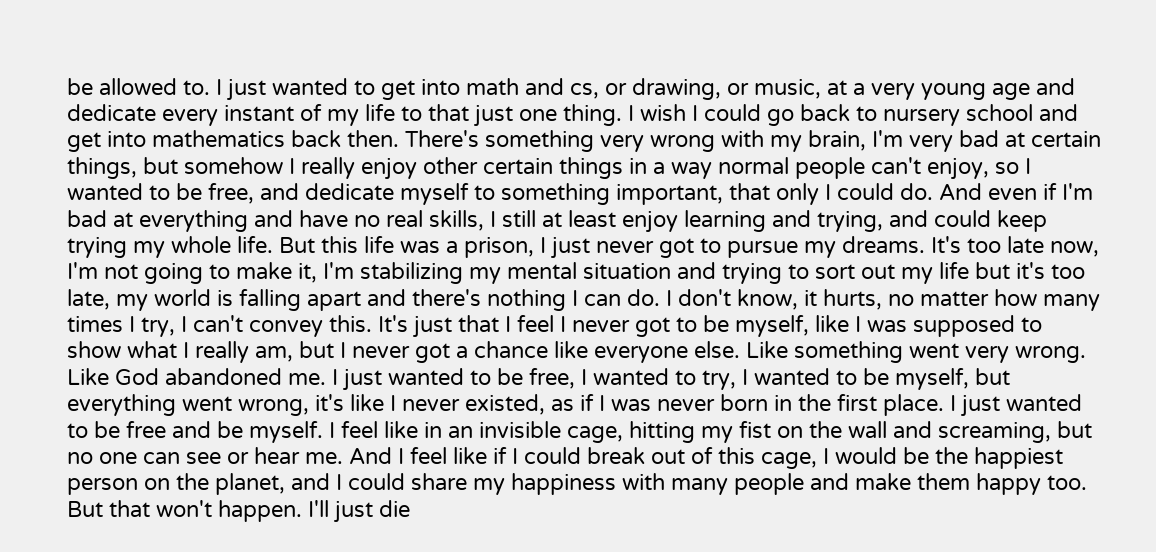be allowed to. I just wanted to get into math and cs, or drawing, or music, at a very young age and dedicate every instant of my life to that just one thing. I wish I could go back to nursery school and get into mathematics back then. There's something very wrong with my brain, I'm very bad at certain things, but somehow I really enjoy other certain things in a way normal people can't enjoy, so I wanted to be free, and dedicate myself to something important, that only I could do. And even if I'm bad at everything and have no real skills, I still at least enjoy learning and trying, and could keep trying my whole life. But this life was a prison, I just never got to pursue my dreams. It's too late now, I'm not going to make it, I'm stabilizing my mental situation and trying to sort out my life but it's too late, my world is falling apart and there's nothing I can do. I don't know, it hurts, no matter how many times I try, I can't convey this. It's just that I feel I never got to be myself, like I was supposed to show what I really am, but I never got a chance like everyone else. Like something went very wrong. Like God abandoned me. I just wanted to be free, I wanted to try, I wanted to be myself, but everything went wrong, it's like I never existed, as if I was never born in the first place. I just wanted to be free and be myself. I feel like in an invisible cage, hitting my fist on the wall and screaming, but no one can see or hear me. And I feel like if I could break out of this cage, I would be the happiest person on the planet, and I could share my happiness with many people and make them happy too. But that won't happen. I'll just die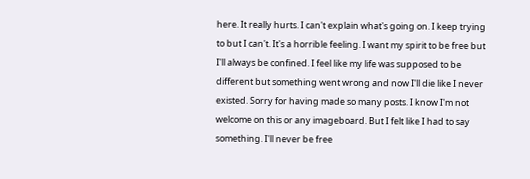here. It really hurts. I can't explain what's going on. I keep trying to but I can't. It's a horrible feeling. I want my spirit to be free but I'll always be confined. I feel like my life was supposed to be different but something went wrong and now I'll die like I never existed. Sorry for having made so many posts. I know I'm not welcome on this or any imageboard. But I felt like I had to say something. I'll never be free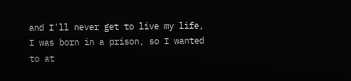and I'll never get to live my life, I was born in a prison, so I wanted to at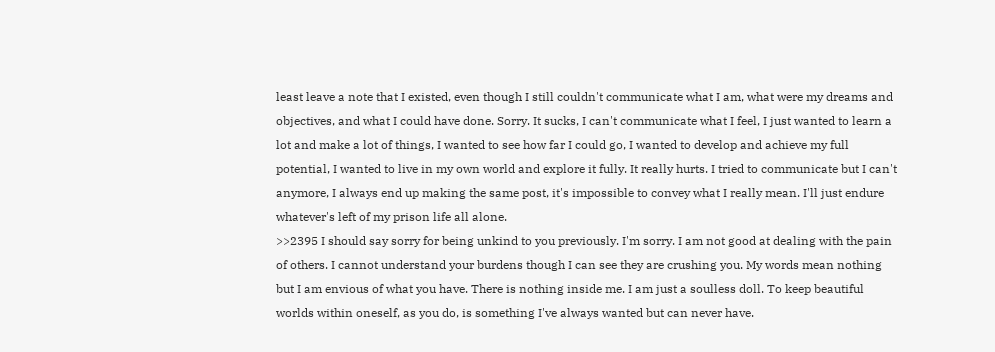least leave a note that I existed, even though I still couldn't communicate what I am, what were my dreams and objectives, and what I could have done. Sorry. It sucks, I can't communicate what I feel, I just wanted to learn a lot and make a lot of things, I wanted to see how far I could go, I wanted to develop and achieve my full potential, I wanted to live in my own world and explore it fully. It really hurts. I tried to communicate but I can't anymore, I always end up making the same post, it's impossible to convey what I really mean. I'll just endure whatever's left of my prison life all alone.
>>2395 I should say sorry for being unkind to you previously. I'm sorry. I am not good at dealing with the pain of others. I cannot understand your burdens though I can see they are crushing you. My words mean nothing but I am envious of what you have. There is nothing inside me. I am just a soulless doll. To keep beautiful worlds within oneself, as you do, is something I've always wanted but can never have.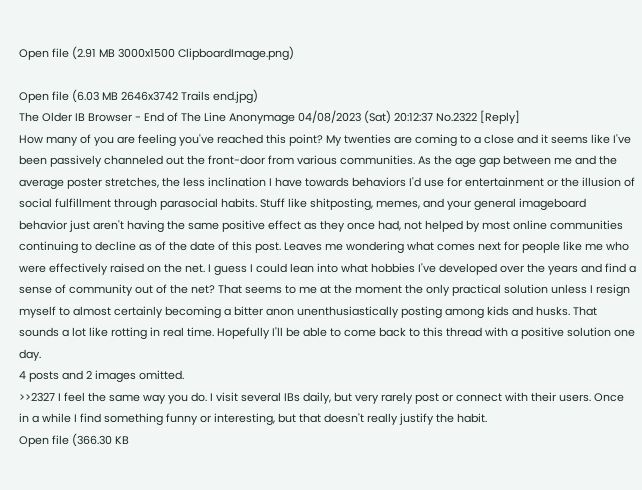Open file (2.91 MB 3000x1500 ClipboardImage.png)

Open file (6.03 MB 2646x3742 Trails end.jpg)
The Older IB Browser - End of The Line Anonymage 04/08/2023 (Sat) 20:12:37 No.2322 [Reply]
How many of you are feeling you've reached this point? My twenties are coming to a close and it seems like I've been passively channeled out the front-door from various communities. As the age gap between me and the average poster stretches, the less inclination I have towards behaviors I'd use for entertainment or the illusion of social fulfillment through parasocial habits. Stuff like shitposting, memes, and your general imageboard behavior just aren't having the same positive effect as they once had, not helped by most online communities continuing to decline as of the date of this post. Leaves me wondering what comes next for people like me who were effectively raised on the net. I guess I could lean into what hobbies I've developed over the years and find a sense of community out of the net? That seems to me at the moment the only practical solution unless I resign myself to almost certainly becoming a bitter anon unenthusiastically posting among kids and husks. That sounds a lot like rotting in real time. Hopefully I'll be able to come back to this thread with a positive solution one day.
4 posts and 2 images omitted.
>>2327 I feel the same way you do. I visit several IBs daily, but very rarely post or connect with their users. Once in a while I find something funny or interesting, but that doesn't really justify the habit.
Open file (366.30 KB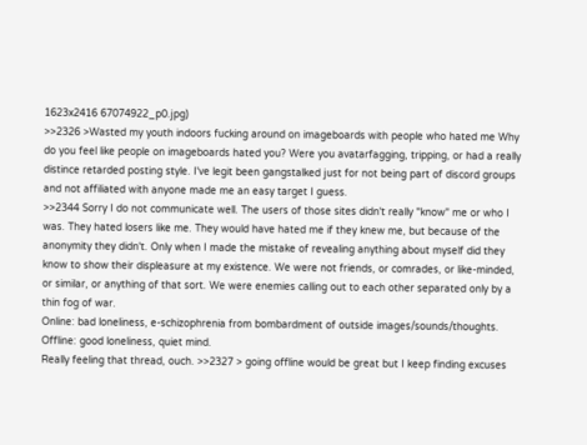1623x2416 67074922_p0.jpg)
>>2326 >Wasted my youth indoors fucking around on imageboards with people who hated me Why do you feel like people on imageboards hated you? Were you avatarfagging, tripping, or had a really distince retarded posting style. I've legit been gangstalked just for not being part of discord groups and not affiliated with anyone made me an easy target I guess.
>>2344 Sorry I do not communicate well. The users of those sites didn't really "know" me or who I was. They hated losers like me. They would have hated me if they knew me, but because of the anonymity they didn't. Only when I made the mistake of revealing anything about myself did they know to show their displeasure at my existence. We were not friends, or comrades, or like-minded, or similar, or anything of that sort. We were enemies calling out to each other separated only by a thin fog of war.
Online: bad loneliness, e-schizophrenia from bombardment of outside images/sounds/thoughts. Offline: good loneliness, quiet mind.
Really feeling that thread, ouch. >>2327 > going offline would be great but I keep finding excuses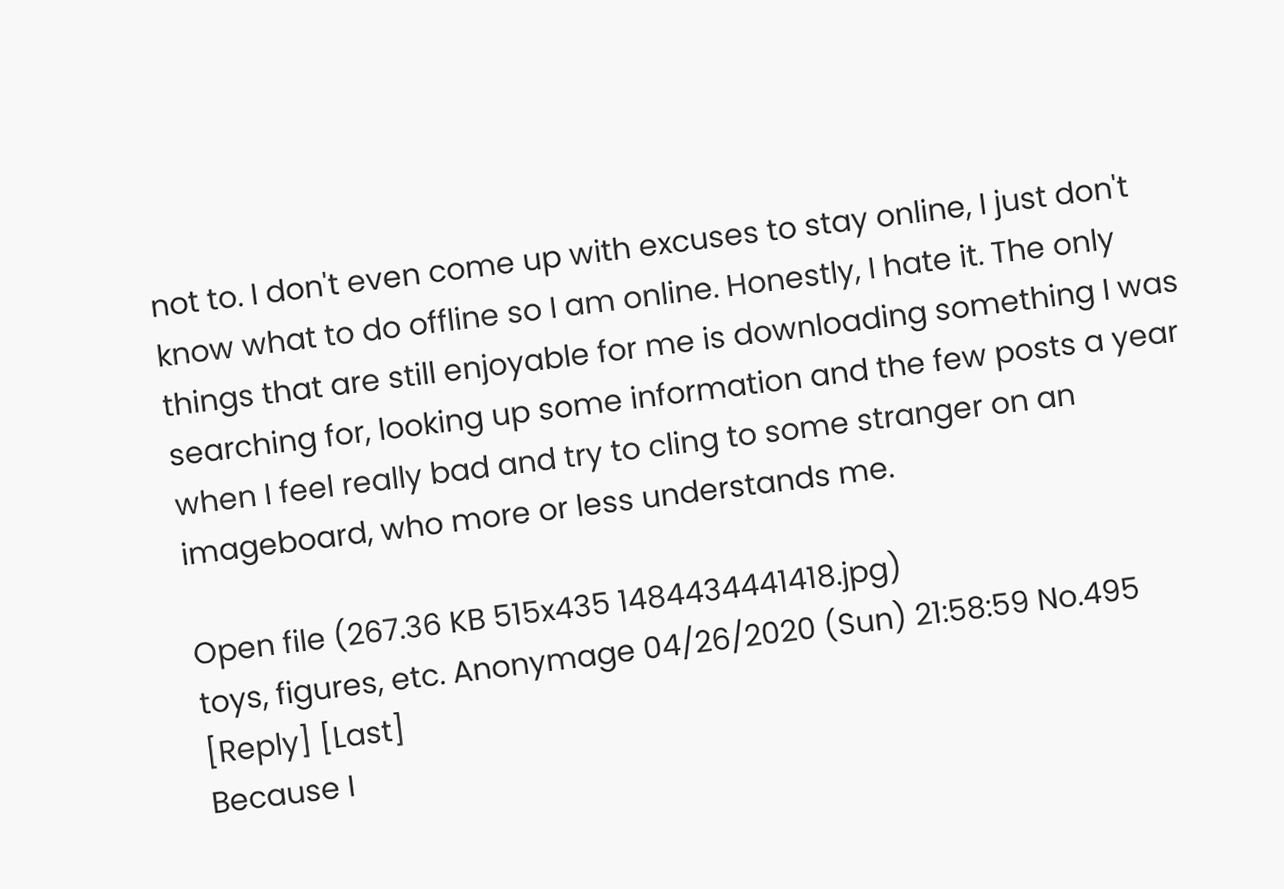not to. I don't even come up with excuses to stay online, I just don't know what to do offline so I am online. Honestly, I hate it. The only things that are still enjoyable for me is downloading something I was searching for, looking up some information and the few posts a year when I feel really bad and try to cling to some stranger on an imageboard, who more or less understands me.

Open file (267.36 KB 515x435 1484434441418.jpg)
toys, figures, etc. Anonymage 04/26/2020 (Sun) 21:58:59 No.495 [Reply] [Last]
Because I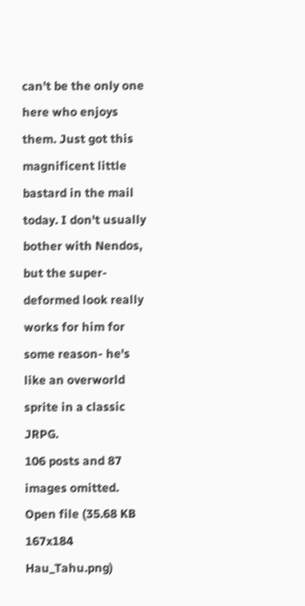can't be the only one here who enjoys them. Just got this magnificent little bastard in the mail today. I don't usually bother with Nendos, but the super-deformed look really works for him for some reason- he's like an overworld sprite in a classic JRPG.
106 posts and 87 images omitted.
Open file (35.68 KB 167x184 Hau_Tahu.png)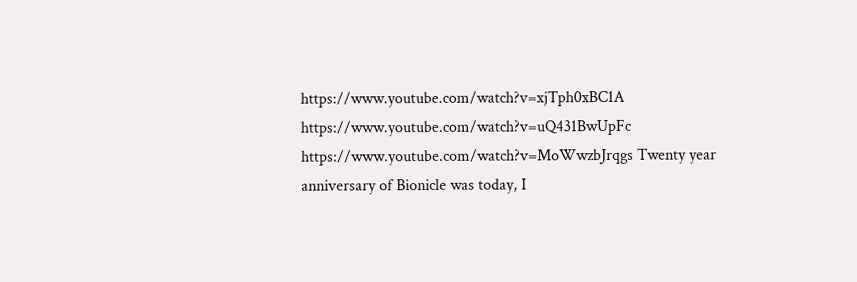https://www.youtube.com/watch?v=xjTph0xBC1A https://www.youtube.com/watch?v=uQ431BwUpFc https://www.youtube.com/watch?v=MoWwzbJrqgs Twenty year anniversary of Bionicle was today, I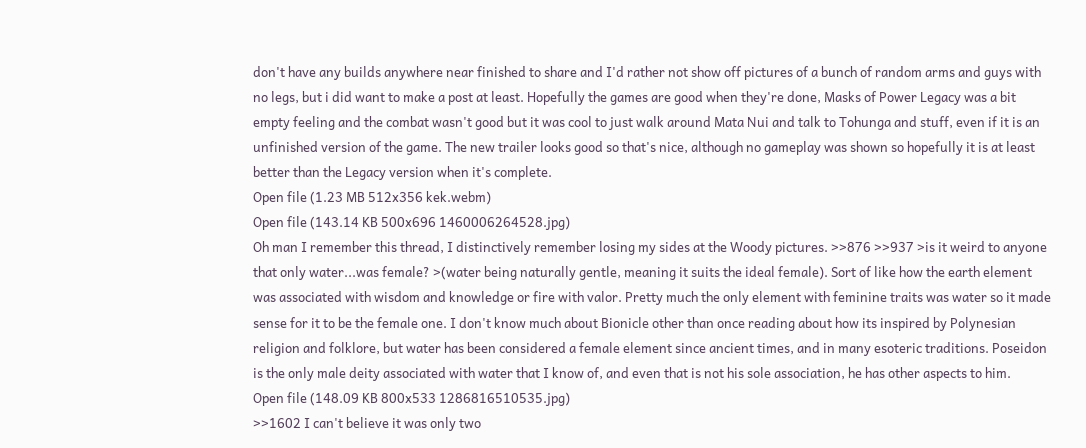don't have any builds anywhere near finished to share and I'd rather not show off pictures of a bunch of random arms and guys with no legs, but i did want to make a post at least. Hopefully the games are good when they're done, Masks of Power Legacy was a bit empty feeling and the combat wasn't good but it was cool to just walk around Mata Nui and talk to Tohunga and stuff, even if it is an unfinished version of the game. The new trailer looks good so that's nice, although no gameplay was shown so hopefully it is at least better than the Legacy version when it's complete.
Open file (1.23 MB 512x356 kek.webm)
Open file (143.14 KB 500x696 1460006264528.jpg)
Oh man I remember this thread, I distinctively remember losing my sides at the Woody pictures. >>876 >>937 >is it weird to anyone that only water...was female? >(water being naturally gentle, meaning it suits the ideal female). Sort of like how the earth element was associated with wisdom and knowledge or fire with valor. Pretty much the only element with feminine traits was water so it made sense for it to be the female one. I don't know much about Bionicle other than once reading about how its inspired by Polynesian religion and folklore, but water has been considered a female element since ancient times, and in many esoteric traditions. Poseidon is the only male deity associated with water that I know of, and even that is not his sole association, he has other aspects to him.
Open file (148.09 KB 800x533 1286816510535.jpg)
>>1602 I can't believe it was only two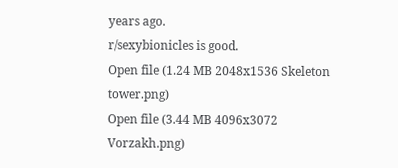years ago.
r/sexybionicles is good.
Open file (1.24 MB 2048x1536 Skeleton tower.png)
Open file (3.44 MB 4096x3072 Vorzakh.png)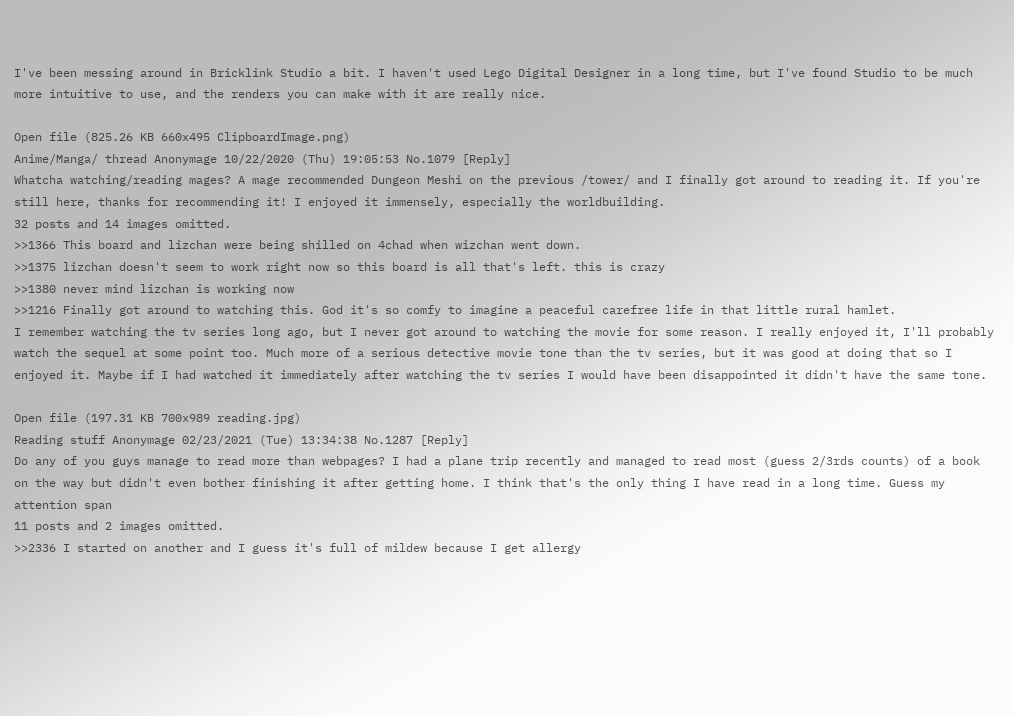I've been messing around in Bricklink Studio a bit. I haven't used Lego Digital Designer in a long time, but I've found Studio to be much more intuitive to use, and the renders you can make with it are really nice.

Open file (825.26 KB 660x495 ClipboardImage.png)
Anime/Manga/ thread Anonymage 10/22/2020 (Thu) 19:05:53 No.1079 [Reply]
Whatcha watching/reading mages? A mage recommended Dungeon Meshi on the previous /tower/ and I finally got around to reading it. If you're still here, thanks for recommending it! I enjoyed it immensely, especially the worldbuilding.
32 posts and 14 images omitted.
>>1366 This board and lizchan were being shilled on 4chad when wizchan went down.
>>1375 lizchan doesn't seem to work right now so this board is all that's left. this is crazy
>>1380 never mind lizchan is working now
>>1216 Finally got around to watching this. God it's so comfy to imagine a peaceful carefree life in that little rural hamlet.
I remember watching the tv series long ago, but I never got around to watching the movie for some reason. I really enjoyed it, I'll probably watch the sequel at some point too. Much more of a serious detective movie tone than the tv series, but it was good at doing that so I enjoyed it. Maybe if I had watched it immediately after watching the tv series I would have been disappointed it didn't have the same tone.

Open file (197.31 KB 700x989 reading.jpg)
Reading stuff Anonymage 02/23/2021 (Tue) 13:34:38 No.1287 [Reply]
Do any of you guys manage to read more than webpages? I had a plane trip recently and managed to read most (guess 2/3rds counts) of a book on the way but didn't even bother finishing it after getting home. I think that's the only thing I have read in a long time. Guess my attention span
11 posts and 2 images omitted.
>>2336 I started on another and I guess it's full of mildew because I get allergy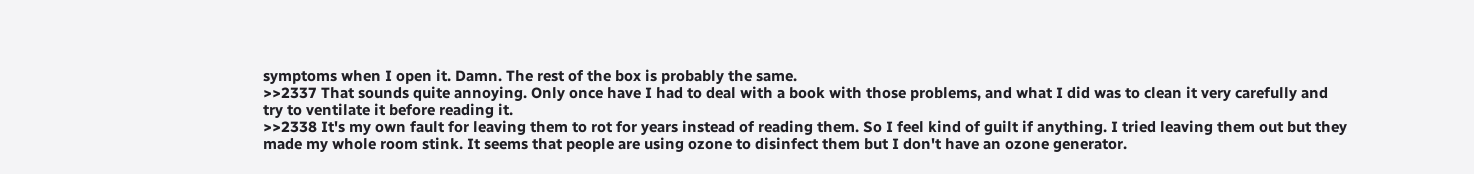symptoms when I open it. Damn. The rest of the box is probably the same.
>>2337 That sounds quite annoying. Only once have I had to deal with a book with those problems, and what I did was to clean it very carefully and try to ventilate it before reading it.
>>2338 It's my own fault for leaving them to rot for years instead of reading them. So I feel kind of guilt if anything. I tried leaving them out but they made my whole room stink. It seems that people are using ozone to disinfect them but I don't have an ozone generator.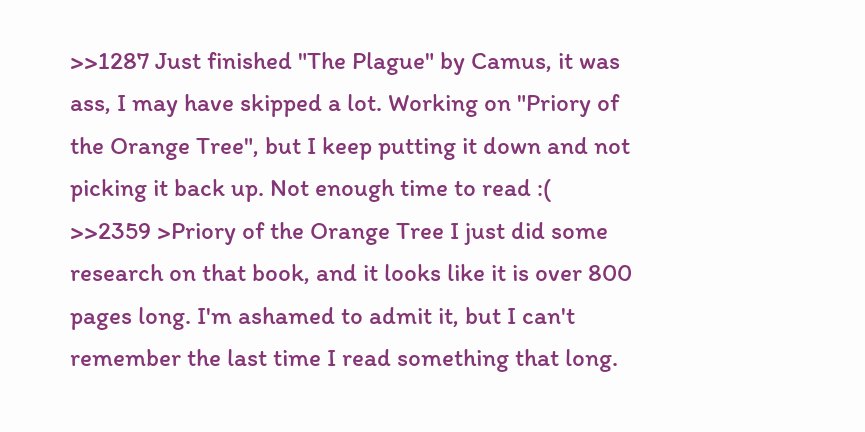>>1287 Just finished "The Plague" by Camus, it was ass, I may have skipped a lot. Working on "Priory of the Orange Tree", but I keep putting it down and not picking it back up. Not enough time to read :(
>>2359 >Priory of the Orange Tree I just did some research on that book, and it looks like it is over 800 pages long. I'm ashamed to admit it, but I can't remember the last time I read something that long.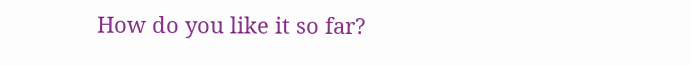How do you like it so far?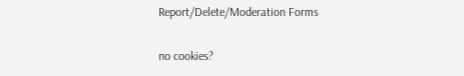Report/Delete/Moderation Forms

no cookies?